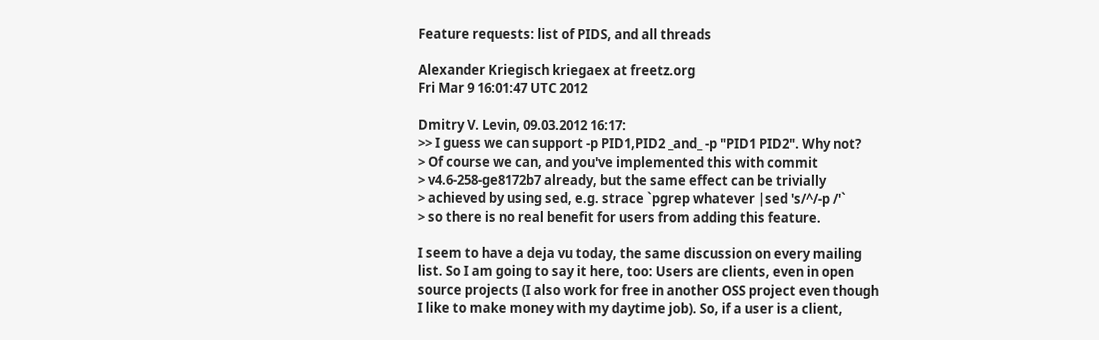Feature requests: list of PIDS, and all threads

Alexander Kriegisch kriegaex at freetz.org
Fri Mar 9 16:01:47 UTC 2012

Dmitry V. Levin, 09.03.2012 16:17:
>> I guess we can support -p PID1,PID2 _and_ -p "PID1 PID2". Why not?
> Of course we can, and you've implemented this with commit
> v4.6-258-ge8172b7 already, but the same effect can be trivially
> achieved by using sed, e.g. strace `pgrep whatever |sed 's/^/-p /'`
> so there is no real benefit for users from adding this feature.

I seem to have a deja vu today, the same discussion on every mailing
list. So I am going to say it here, too: Users are clients, even in open
source projects (I also work for free in another OSS project even though
I like to make money with my daytime job). So, if a user is a client,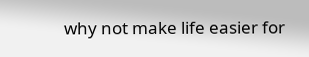why not make life easier for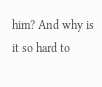him? And why is it so hard to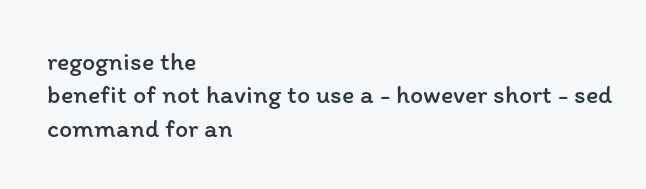regognise the
benefit of not having to use a - however short - sed command for an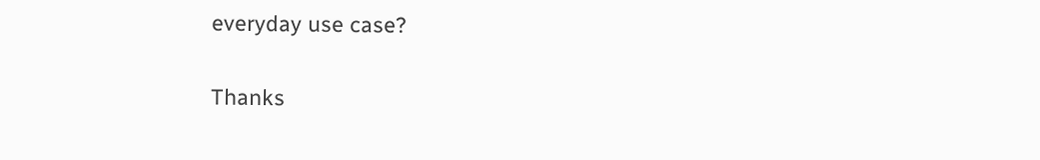everyday use case?

Thanks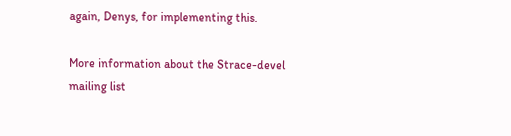again, Denys, for implementing this.

More information about the Strace-devel mailing list